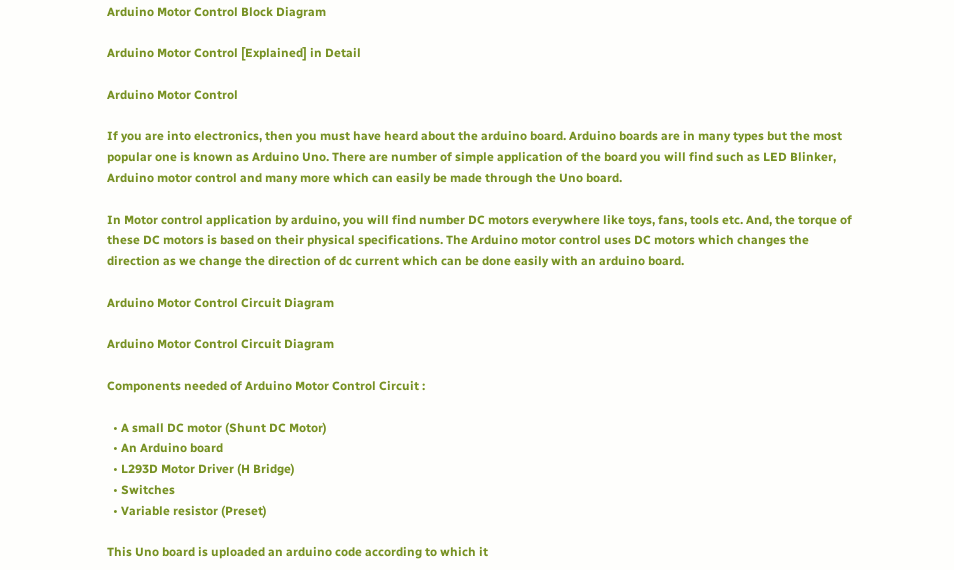Arduino Motor Control Block Diagram

Arduino Motor Control [Explained] in Detail

Arduino Motor Control

If you are into electronics, then you must have heard about the arduino board. Arduino boards are in many types but the most popular one is known as Arduino Uno. There are number of simple application of the board you will find such as LED Blinker, Arduino motor control and many more which can easily be made through the Uno board.

In Motor control application by arduino, you will find number DC motors everywhere like toys, fans, tools etc. And, the torque of these DC motors is based on their physical specifications. The Arduino motor control uses DC motors which changes the direction as we change the direction of dc current which can be done easily with an arduino board.

Arduino Motor Control Circuit Diagram

Arduino Motor Control Circuit Diagram

Components needed of Arduino Motor Control Circuit :

  • A small DC motor (Shunt DC Motor)
  • An Arduino board
  • L293D Motor Driver (H Bridge)
  • Switches
  • Variable resistor (Preset)

This Uno board is uploaded an arduino code according to which it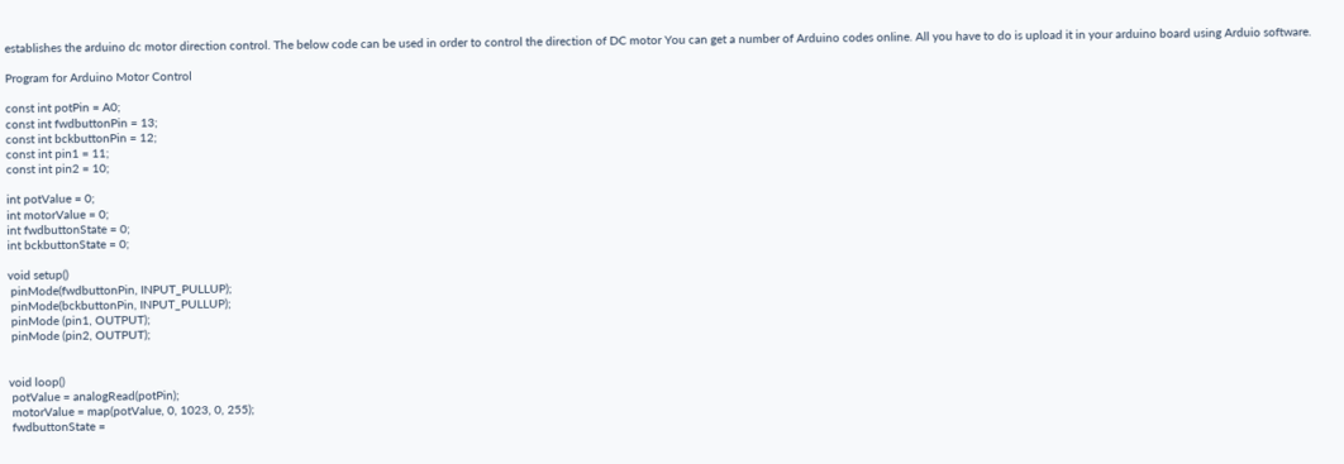establishes the arduino dc motor direction control. The below code can be used in order to control the direction of DC motor You can get a number of Arduino codes online. All you have to do is upload it in your arduino board using Arduio software.

Program for Arduino Motor Control

const int potPin = A0;
const int fwdbuttonPin = 13;
const int bckbuttonPin = 12;
const int pin1 = 11;
const int pin2 = 10;

int potValue = 0;
int motorValue = 0;
int fwdbuttonState = 0;
int bckbuttonState = 0;

void setup()
 pinMode(fwdbuttonPin, INPUT_PULLUP);
 pinMode(bckbuttonPin, INPUT_PULLUP);
 pinMode (pin1, OUTPUT);
 pinMode (pin2, OUTPUT);


void loop()
 potValue = analogRead(potPin);
 motorValue = map(potValue, 0, 1023, 0, 255);
 fwdbuttonState =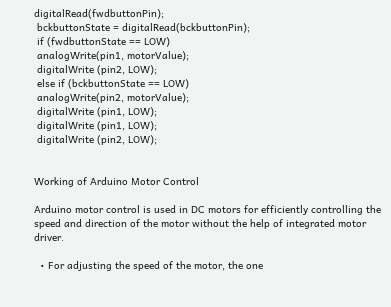digitalRead(fwdbuttonPin);
 bckbuttonState = digitalRead(bckbuttonPin);
 if (fwdbuttonState == LOW)
 analogWrite(pin1, motorValue);
 digitalWrite (pin2, LOW);
 else if (bckbuttonState == LOW)
 analogWrite(pin2, motorValue);
 digitalWrite (pin1, LOW);
 digitalWrite (pin1, LOW);
 digitalWrite (pin2, LOW);


Working of Arduino Motor Control

Arduino motor control is used in DC motors for efficiently controlling the speed and direction of the motor without the help of integrated motor driver.

  • For adjusting the speed of the motor, the one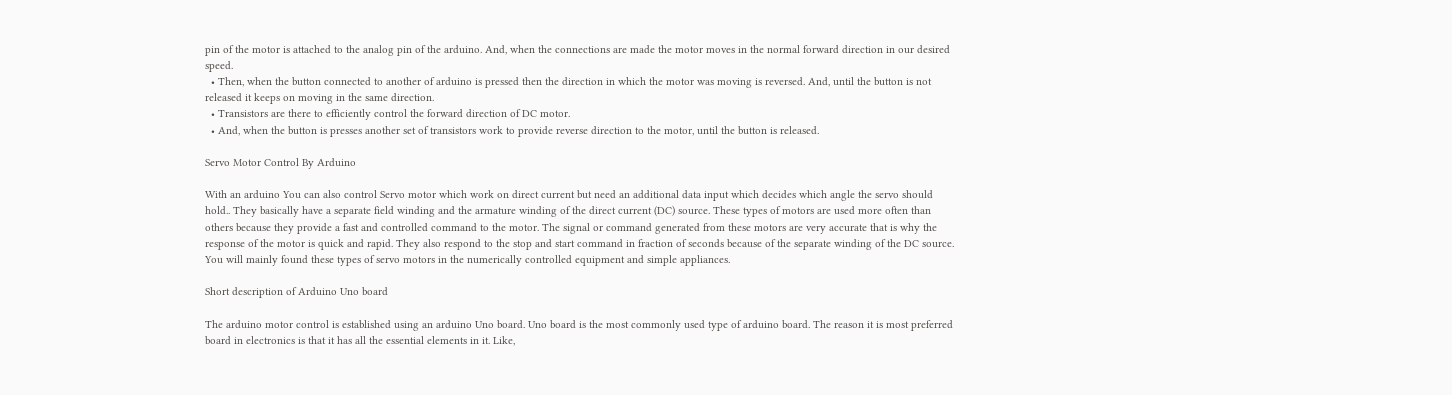pin of the motor is attached to the analog pin of the arduino. And, when the connections are made the motor moves in the normal forward direction in our desired speed.
  • Then, when the button connected to another of arduino is pressed then the direction in which the motor was moving is reversed. And, until the button is not released it keeps on moving in the same direction.
  • Transistors are there to efficiently control the forward direction of DC motor.
  • And, when the button is presses another set of transistors work to provide reverse direction to the motor, until the button is released.

Servo Motor Control By Arduino

With an arduino You can also control Servo motor which work on direct current but need an additional data input which decides which angle the servo should hold.. They basically have a separate field winding and the armature winding of the direct current (DC) source. These types of motors are used more often than others because they provide a fast and controlled command to the motor. The signal or command generated from these motors are very accurate that is why the response of the motor is quick and rapid. They also respond to the stop and start command in fraction of seconds because of the separate winding of the DC source. You will mainly found these types of servo motors in the numerically controlled equipment and simple appliances.

Short description of Arduino Uno board

The arduino motor control is established using an arduino Uno board. Uno board is the most commonly used type of arduino board. The reason it is most preferred board in electronics is that it has all the essential elements in it. Like,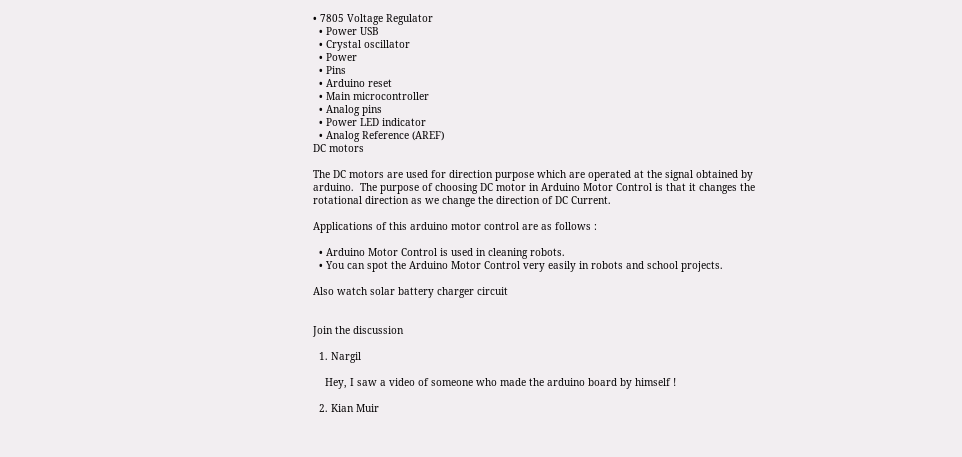• 7805 Voltage Regulator
  • Power USB
  • Crystal oscillator
  • Power
  • Pins
  • Arduino reset
  • Main microcontroller
  • Analog pins
  • Power LED indicator
  • Analog Reference (AREF)
DC motors

The DC motors are used for direction purpose which are operated at the signal obtained by arduino.  The purpose of choosing DC motor in Arduino Motor Control is that it changes the rotational direction as we change the direction of DC Current.

Applications of this arduino motor control are as follows :

  • Arduino Motor Control is used in cleaning robots.
  • You can spot the Arduino Motor Control very easily in robots and school projects.

Also watch solar battery charger circuit


Join the discussion

  1. Nargil

    Hey, I saw a video of someone who made the arduino board by himself !

  2. Kian Muir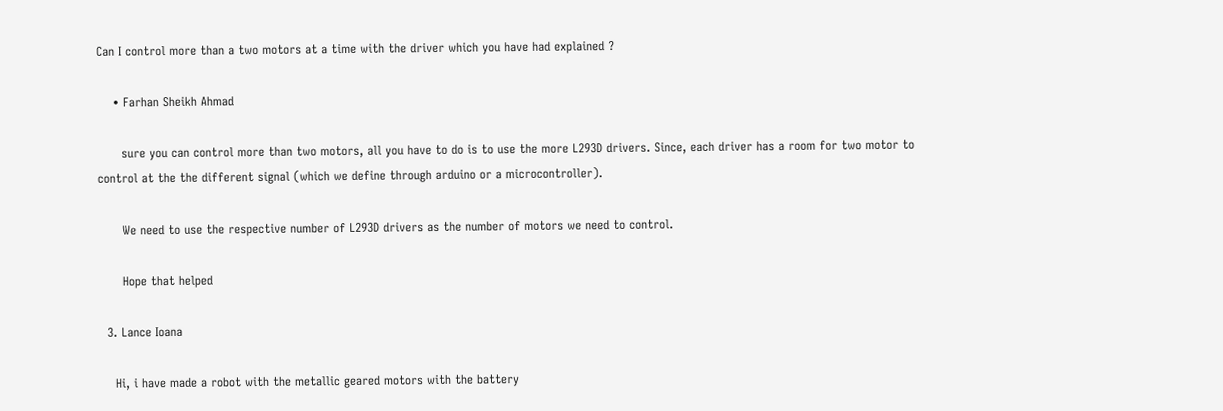Can I control more than a two motors at a time with the driver which you have had explained ?

    • Farhan Sheikh Ahmad

      sure you can control more than two motors, all you have to do is to use the more L293D drivers. Since, each driver has a room for two motor to control at the the different signal (which we define through arduino or a microcontroller).

      We need to use the respective number of L293D drivers as the number of motors we need to control.

      Hope that helped

  3. Lance Ioana

    Hi, i have made a robot with the metallic geared motors with the battery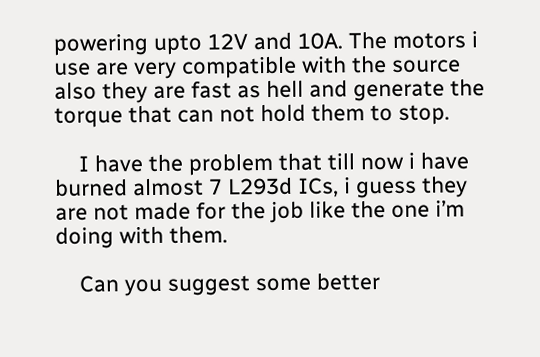powering upto 12V and 10A. The motors i use are very compatible with the source also they are fast as hell and generate the torque that can not hold them to stop.

    I have the problem that till now i have burned almost 7 L293d ICs, i guess they are not made for the job like the one i’m doing with them.

    Can you suggest some better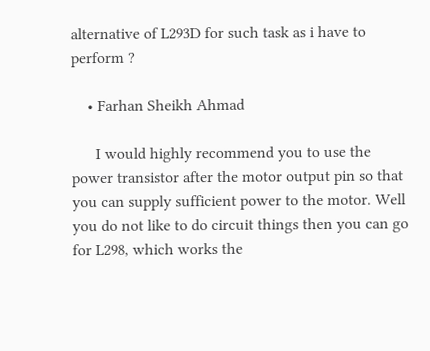alternative of L293D for such task as i have to perform ?

    • Farhan Sheikh Ahmad

      I would highly recommend you to use the power transistor after the motor output pin so that you can supply sufficient power to the motor. Well you do not like to do circuit things then you can go for L298, which works the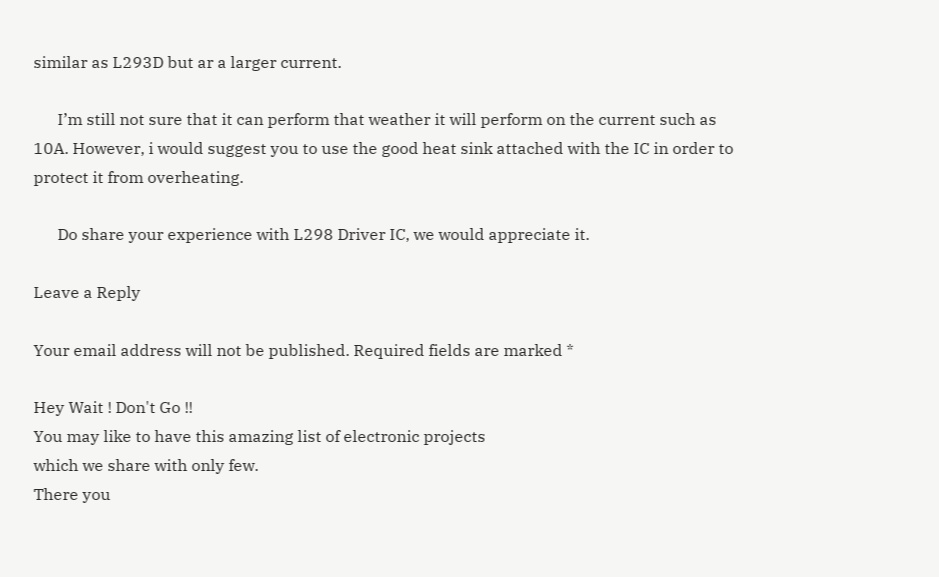similar as L293D but ar a larger current.

      I’m still not sure that it can perform that weather it will perform on the current such as 10A. However, i would suggest you to use the good heat sink attached with the IC in order to protect it from overheating.

      Do share your experience with L298 Driver IC, we would appreciate it.

Leave a Reply

Your email address will not be published. Required fields are marked *

Hey Wait ! Don't Go !!
You may like to have this amazing list of electronic projects
which we share with only few.
There you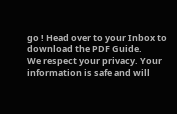go ! Head over to your Inbox to download the PDF Guide.
We respect your privacy. Your information is safe and will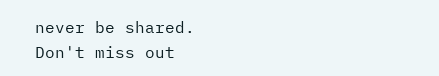never be shared.
Don't miss out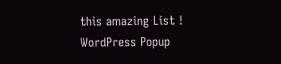this amazing List !
WordPress Popup